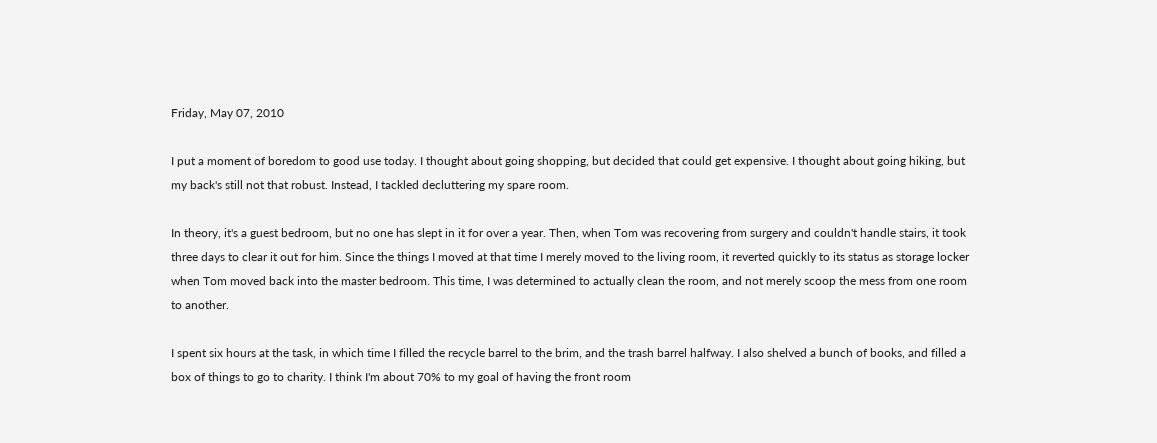Friday, May 07, 2010

I put a moment of boredom to good use today. I thought about going shopping, but decided that could get expensive. I thought about going hiking, but my back's still not that robust. Instead, I tackled decluttering my spare room.

In theory, it's a guest bedroom, but no one has slept in it for over a year. Then, when Tom was recovering from surgery and couldn't handle stairs, it took three days to clear it out for him. Since the things I moved at that time I merely moved to the living room, it reverted quickly to its status as storage locker when Tom moved back into the master bedroom. This time, I was determined to actually clean the room, and not merely scoop the mess from one room to another.

I spent six hours at the task, in which time I filled the recycle barrel to the brim, and the trash barrel halfway. I also shelved a bunch of books, and filled a box of things to go to charity. I think I'm about 70% to my goal of having the front room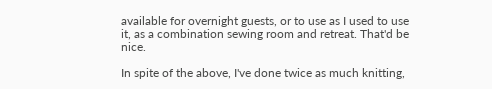available for overnight guests, or to use as I used to use it, as a combination sewing room and retreat. That'd be nice.

In spite of the above, I've done twice as much knitting,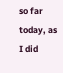so far today, as I did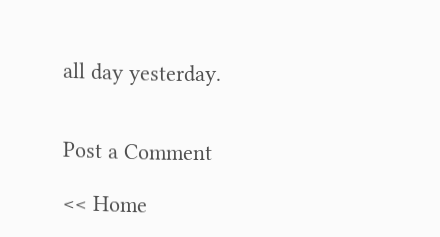all day yesterday.


Post a Comment

<< Home